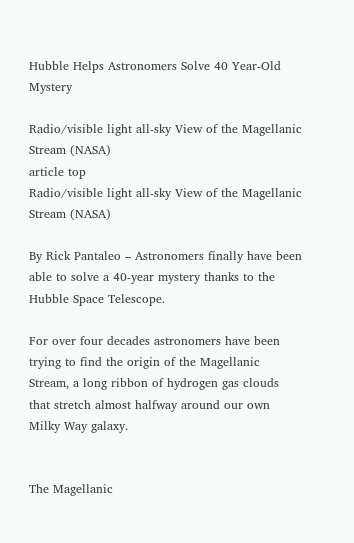Hubble Helps Astronomers Solve 40 Year-Old Mystery

Radio/visible light all-sky View of the Magellanic Stream (NASA)
article top
Radio/visible light all-sky View of the Magellanic Stream (NASA)

By Rick Pantaleo – Astronomers finally have been able to solve a 40-year mystery thanks to the Hubble Space Telescope.

For over four decades astronomers have been trying to find the origin of the Magellanic Stream, a long ribbon of hydrogen gas clouds that stretch almost halfway around our own Milky Way galaxy.


The Magellanic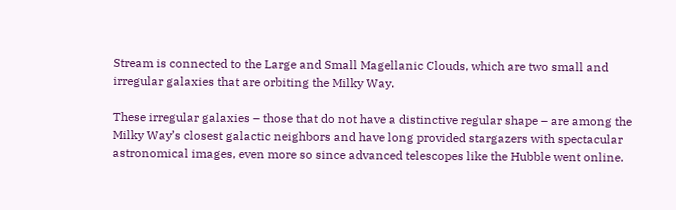Stream is connected to the Large and Small Magellanic Clouds, which are two small and irregular galaxies that are orbiting the Milky Way.

These irregular galaxies – those that do not have a distinctive regular shape – are among the Milky Way’s closest galactic neighbors and have long provided stargazers with spectacular astronomical images, even more so since advanced telescopes like the Hubble went online.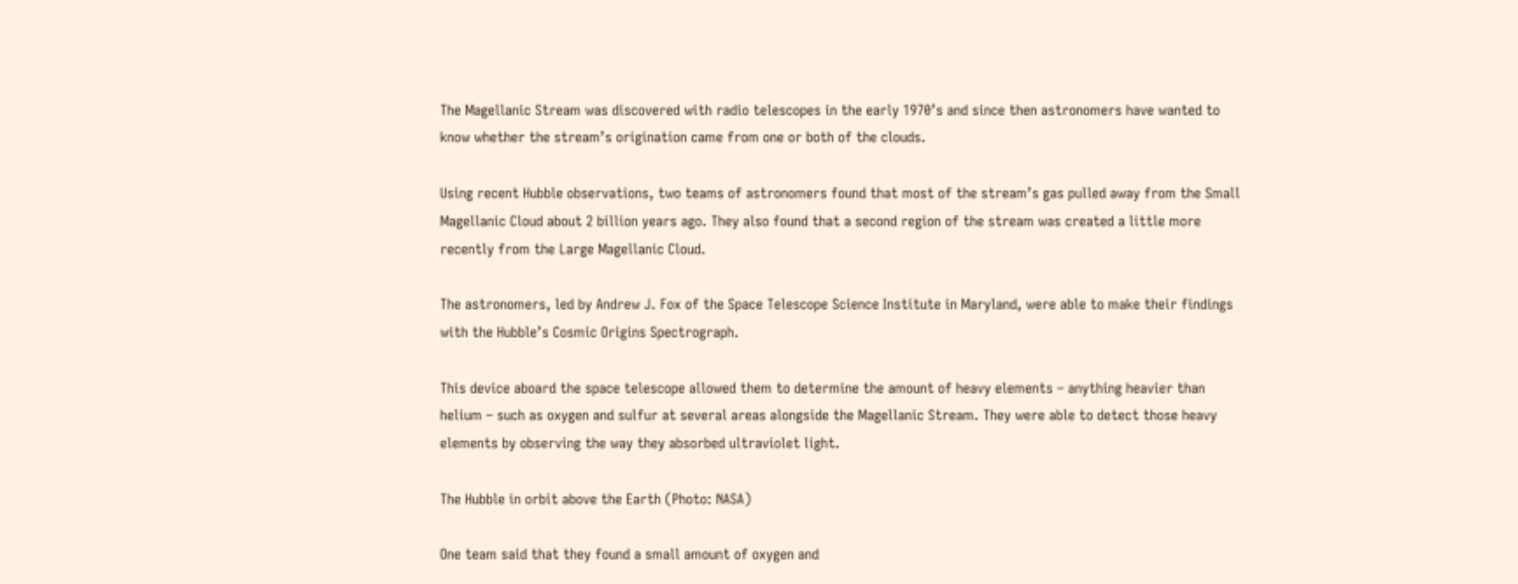The Magellanic Stream was discovered with radio telescopes in the early 1970’s and since then astronomers have wanted to know whether the stream’s origination came from one or both of the clouds.

Using recent Hubble observations, two teams of astronomers found that most of the stream’s gas pulled away from the Small Magellanic Cloud about 2 billion years ago. They also found that a second region of the stream was created a little more recently from the Large Magellanic Cloud.

The astronomers, led by Andrew J. Fox of the Space Telescope Science Institute in Maryland, were able to make their findings with the Hubble’s Cosmic Origins Spectrograph.

This device aboard the space telescope allowed them to determine the amount of heavy elements – anything heavier than helium – such as oxygen and sulfur at several areas alongside the Magellanic Stream. They were able to detect those heavy elements by observing the way they absorbed ultraviolet light.

The Hubble in orbit above the Earth (Photo: NASA)

One team said that they found a small amount of oxygen and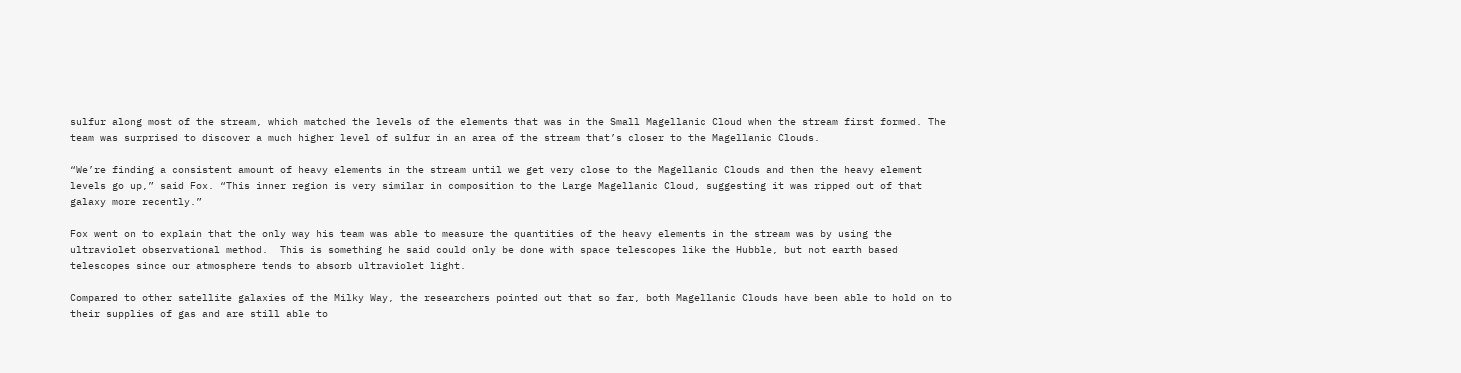sulfur along most of the stream, which matched the levels of the elements that was in the Small Magellanic Cloud when the stream first formed. The team was surprised to discover a much higher level of sulfur in an area of the stream that’s closer to the Magellanic Clouds.

“We’re finding a consistent amount of heavy elements in the stream until we get very close to the Magellanic Clouds and then the heavy element levels go up,” said Fox. “This inner region is very similar in composition to the Large Magellanic Cloud, suggesting it was ripped out of that galaxy more recently.”

Fox went on to explain that the only way his team was able to measure the quantities of the heavy elements in the stream was by using the ultraviolet observational method.  This is something he said could only be done with space telescopes like the Hubble, but not earth based telescopes since our atmosphere tends to absorb ultraviolet light.

Compared to other satellite galaxies of the Milky Way, the researchers pointed out that so far, both Magellanic Clouds have been able to hold on to their supplies of gas and are still able to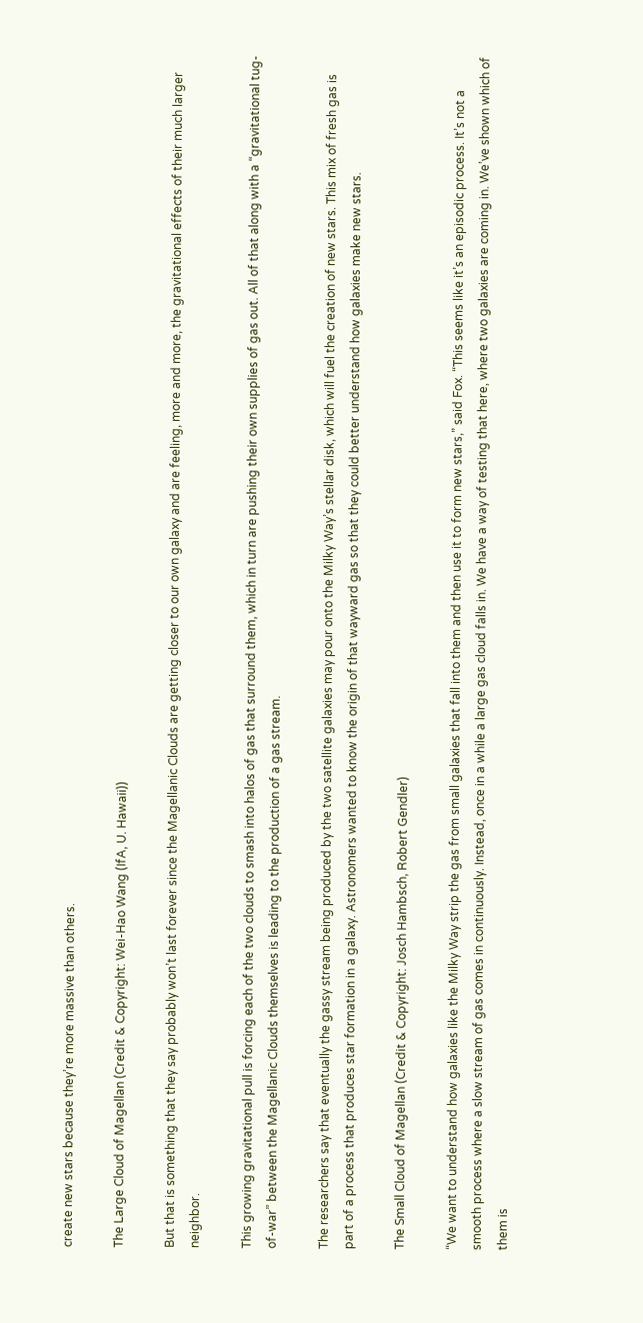create new stars because they’re more massive than others.

The Large Cloud of Magellan (Credit & Copyright: Wei-Hao Wang (IfA, U. Hawaii))

But that is something that they say probably won’t last forever since the Magellanic Clouds are getting closer to our own galaxy and are feeling, more and more, the gravitational effects of their much larger neighbor.

This growing gravitational pull is forcing each of the two clouds to smash into halos of gas that surround them, which in turn are pushing their own supplies of gas out. All of that along with a “gravitational tug-of-war” between the Magellanic Clouds themselves is leading to the production of a gas stream.

The researchers say that eventually the gassy stream being produced by the two satellite galaxies may pour onto the Milky Way’s stellar disk, which will fuel the creation of new stars. This mix of fresh gas is part of a process that produces star formation in a galaxy. Astronomers wanted to know the origin of that wayward gas so that they could better understand how galaxies make new stars.

The Small Cloud of Magellan (Credit & Copyright: Josch Hambsch, Robert Gendler)

“We want to understand how galaxies like the Milky Way strip the gas from small galaxies that fall into them and then use it to form new stars,” said Fox. “This seems like it’s an episodic process. It’s not a smooth process where a slow stream of gas comes in continuously. Instead, once in a while a large gas cloud falls in. We have a way of testing that here, where two galaxies are coming in. We’ve shown which of them is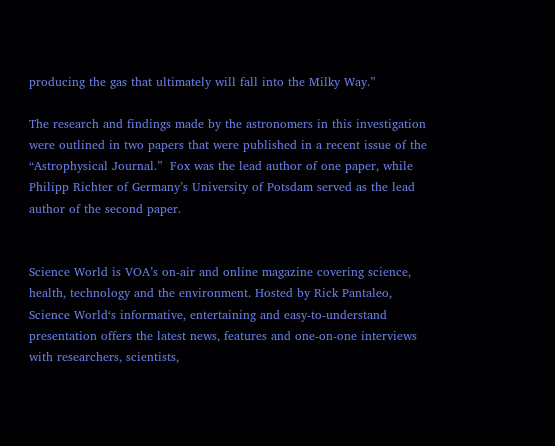producing the gas that ultimately will fall into the Milky Way.”

The research and findings made by the astronomers in this investigation were outlined in two papers that were published in a recent issue of the “Astrophysical Journal.”  Fox was the lead author of one paper, while Philipp Richter of Germany’s University of Potsdam served as the lead author of the second paper.


Science World is VOA’s on-air and online magazine covering science, health, technology and the environment. Hosted by Rick Pantaleo, Science World‘s informative, entertaining and easy-to-understand presentation offers the latest news, features and one-on-one interviews with researchers, scientists,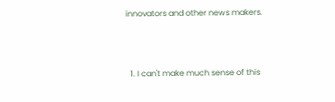innovators and other news makers.





  1. I can't make much sense of this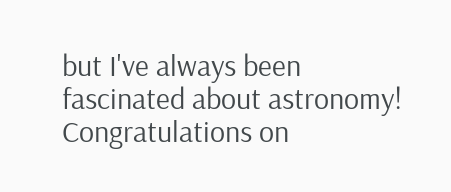but I've always been fascinated about astronomy! Congratulations on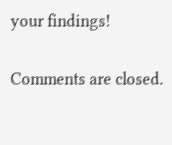your findings!

Comments are closed.